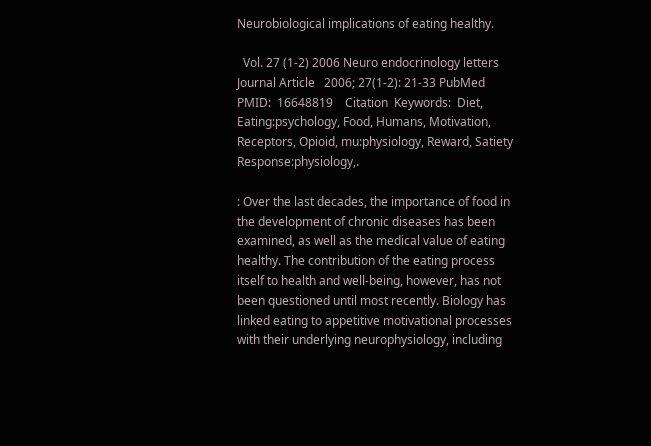Neurobiological implications of eating healthy.

  Vol. 27 (1-2) 2006 Neuro endocrinology letters Journal Article   2006; 27(1-2): 21-33 PubMed PMID:  16648819    Citation  Keywords:  Diet, Eating:psychology, Food, Humans, Motivation, Receptors, Opioid, mu:physiology, Reward, Satiety Response:physiology,.

: Over the last decades, the importance of food in the development of chronic diseases has been examined, as well as the medical value of eating healthy. The contribution of the eating process itself to health and well-being, however, has not been questioned until most recently. Biology has linked eating to appetitive motivational processes with their underlying neurophysiology, including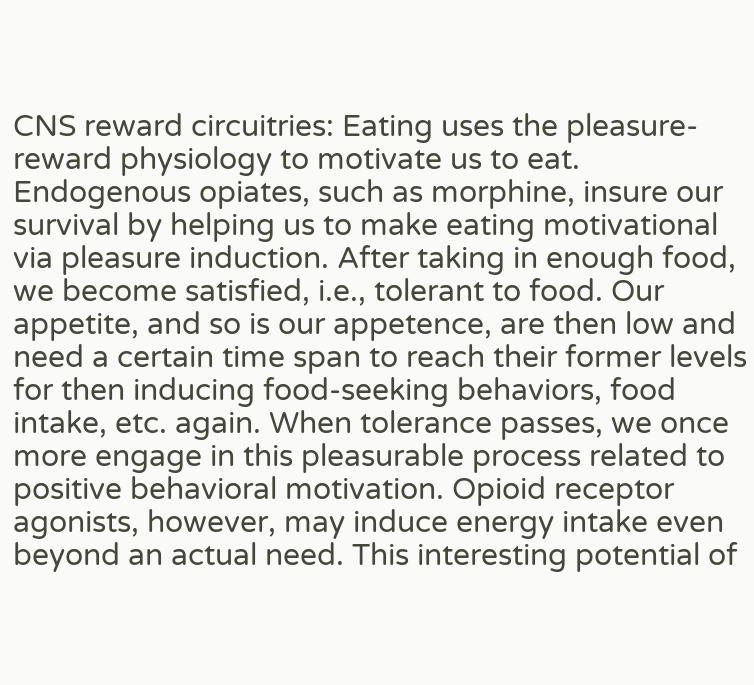CNS reward circuitries: Eating uses the pleasure-reward physiology to motivate us to eat. Endogenous opiates, such as morphine, insure our survival by helping us to make eating motivational via pleasure induction. After taking in enough food, we become satisfied, i.e., tolerant to food. Our appetite, and so is our appetence, are then low and need a certain time span to reach their former levels for then inducing food-seeking behaviors, food intake, etc. again. When tolerance passes, we once more engage in this pleasurable process related to positive behavioral motivation. Opioid receptor agonists, however, may induce energy intake even beyond an actual need. This interesting potential of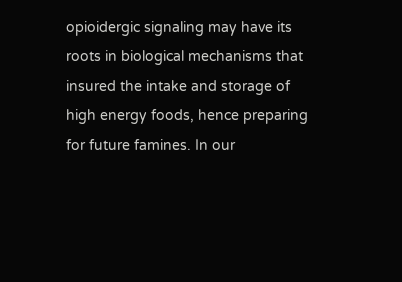opioidergic signaling may have its roots in biological mechanisms that insured the intake and storage of high energy foods, hence preparing for future famines. In our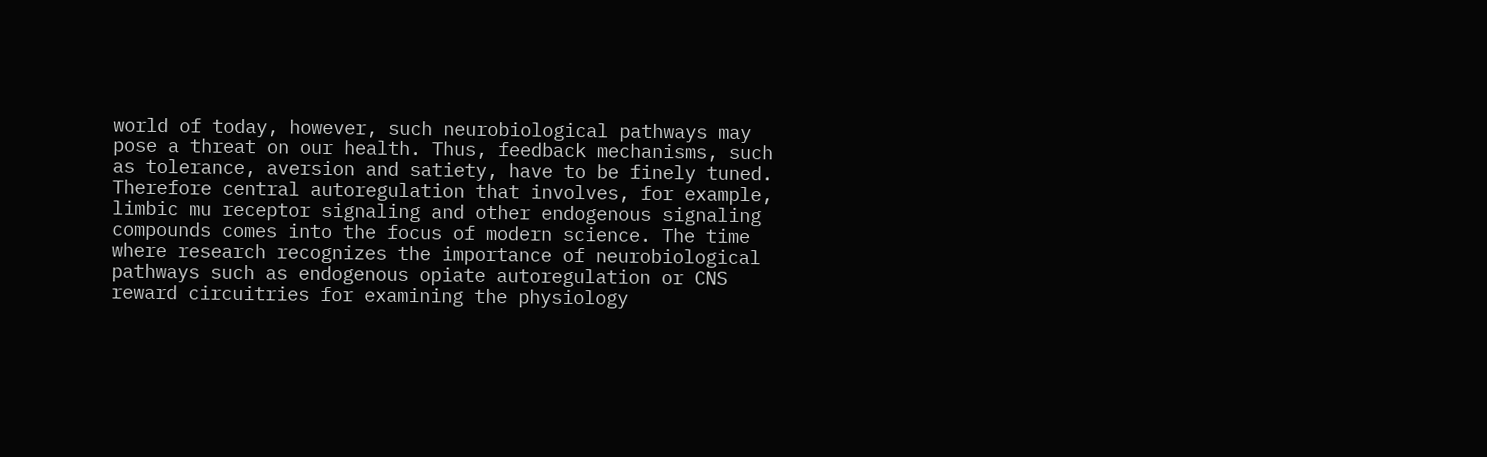world of today, however, such neurobiological pathways may pose a threat on our health. Thus, feedback mechanisms, such as tolerance, aversion and satiety, have to be finely tuned. Therefore central autoregulation that involves, for example, limbic mu receptor signaling and other endogenous signaling compounds comes into the focus of modern science. The time where research recognizes the importance of neurobiological pathways such as endogenous opiate autoregulation or CNS reward circuitries for examining the physiology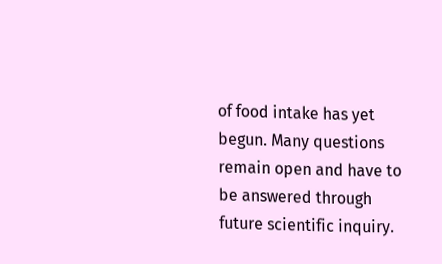of food intake has yet begun. Many questions remain open and have to be answered through future scientific inquiry.